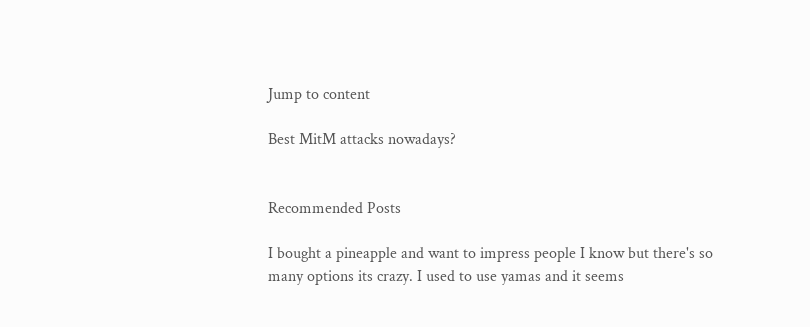Jump to content

Best MitM attacks nowadays?


Recommended Posts

I bought a pineapple and want to impress people I know but there's so many options its crazy. I used to use yamas and it seems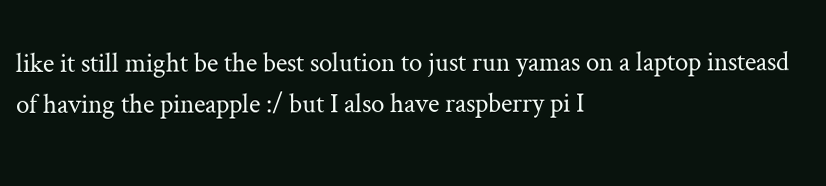like it still might be the best solution to just run yamas on a laptop insteasd of having the pineapple :/ but I also have raspberry pi I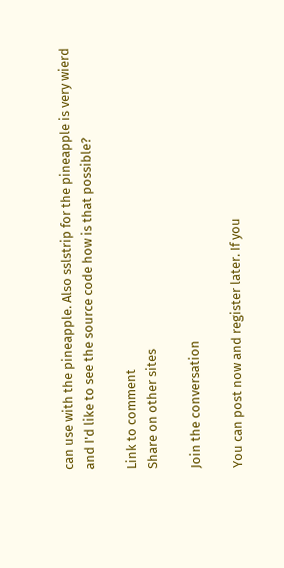can use with the pineapple. Also sslstrip for the pineapple is very wierd and I'd like to see the source code how is that possible?

Link to comment
Share on other sites

Join the conversation

You can post now and register later. If you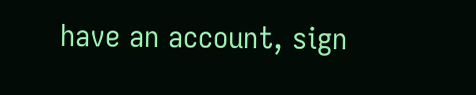have an account, sign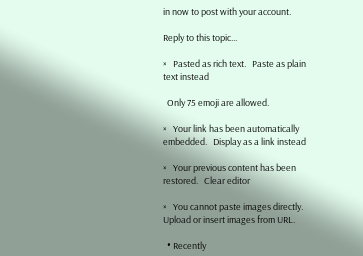in now to post with your account.

Reply to this topic...

×   Pasted as rich text.   Paste as plain text instead

  Only 75 emoji are allowed.

×   Your link has been automatically embedded.   Display as a link instead

×   Your previous content has been restored.   Clear editor

×   You cannot paste images directly. Upload or insert images from URL.

  • Recently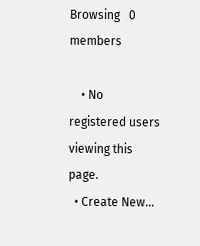Browsing   0 members

    • No registered users viewing this page.
  • Create New...